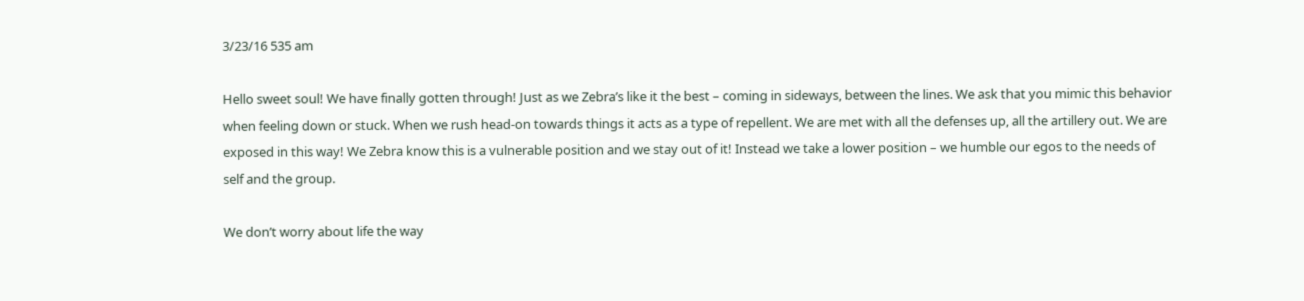3/23/16 535 am

Hello sweet soul! We have finally gotten through! Just as we Zebra’s like it the best – coming in sideways, between the lines. We ask that you mimic this behavior when feeling down or stuck. When we rush head-on towards things it acts as a type of repellent. We are met with all the defenses up, all the artillery out. We are exposed in this way! We Zebra know this is a vulnerable position and we stay out of it! Instead we take a lower position – we humble our egos to the needs of self and the group.

We don’t worry about life the way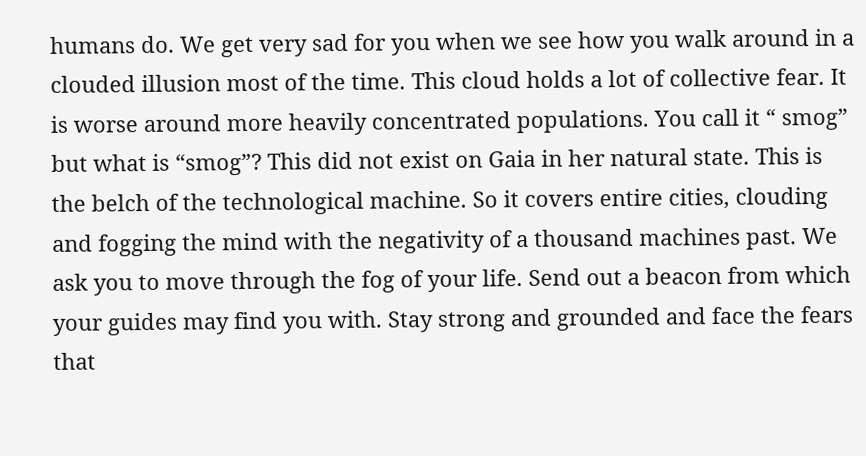humans do. We get very sad for you when we see how you walk around in a clouded illusion most of the time. This cloud holds a lot of collective fear. It is worse around more heavily concentrated populations. You call it “ smog” but what is “smog”? This did not exist on Gaia in her natural state. This is the belch of the technological machine. So it covers entire cities, clouding and fogging the mind with the negativity of a thousand machines past. We ask you to move through the fog of your life. Send out a beacon from which your guides may find you with. Stay strong and grounded and face the fears that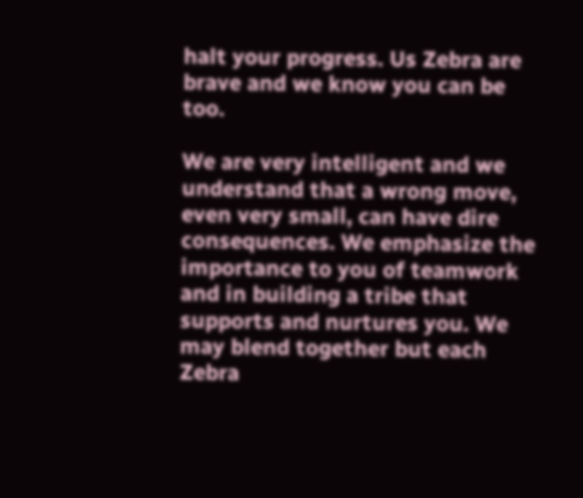halt your progress. Us Zebra are brave and we know you can be too.

We are very intelligent and we understand that a wrong move, even very small, can have dire consequences. We emphasize the importance to you of teamwork and in building a tribe that supports and nurtures you. We may blend together but each Zebra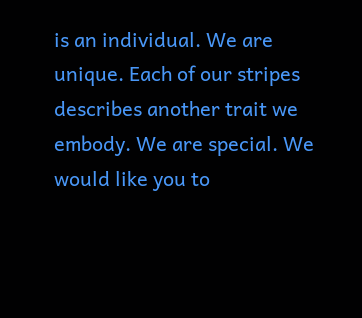is an individual. We are unique. Each of our stripes describes another trait we embody. We are special. We would like you to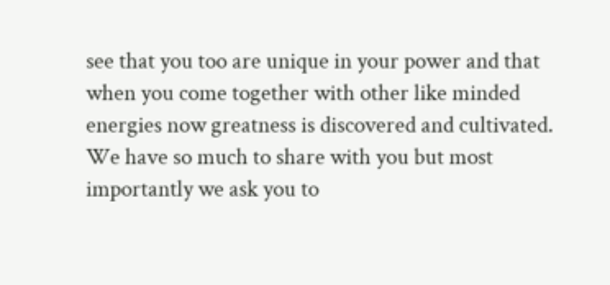see that you too are unique in your power and that when you come together with other like minded energies now greatness is discovered and cultivated. We have so much to share with you but most importantly we ask you to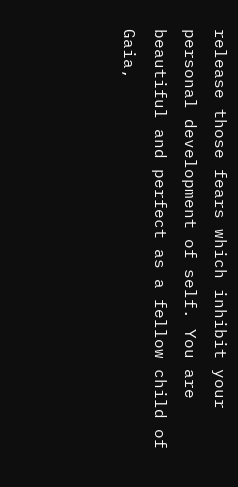release those fears which inhibit your personal development of self. You are beautiful and perfect as a fellow child of Gaia,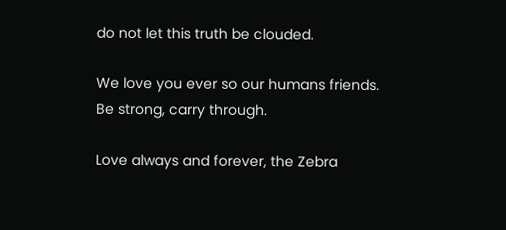do not let this truth be clouded.

We love you ever so our humans friends.
Be strong, carry through.

Love always and forever, the Zebra